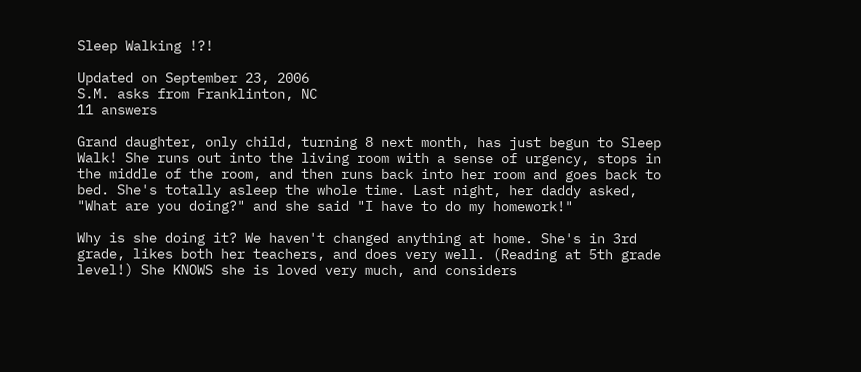Sleep Walking !?!

Updated on September 23, 2006
S.M. asks from Franklinton, NC
11 answers

Grand daughter, only child, turning 8 next month, has just begun to Sleep Walk! She runs out into the living room with a sense of urgency, stops in the middle of the room, and then runs back into her room and goes back to bed. She's totally asleep the whole time. Last night, her daddy asked, "What are you doing?" and she said "I have to do my homework!"

Why is she doing it? We haven't changed anything at home. She's in 3rd grade, likes both her teachers, and does very well. (Reading at 5th grade level!) She KNOWS she is loved very much, and considers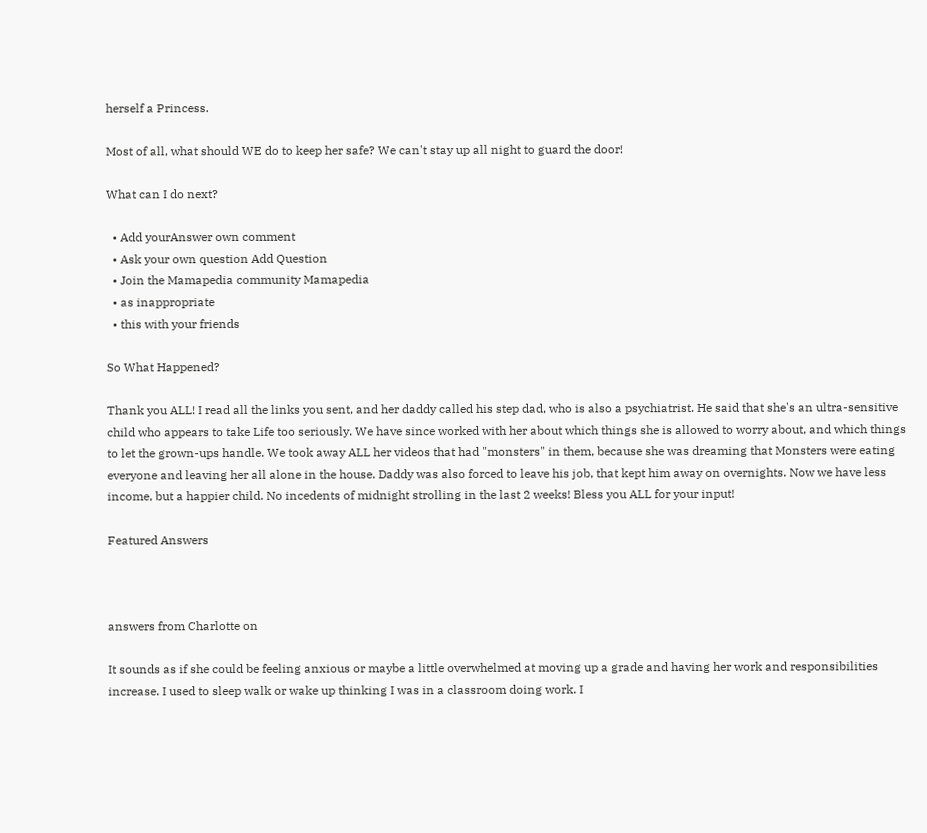herself a Princess.

Most of all, what should WE do to keep her safe? We can't stay up all night to guard the door!

What can I do next?

  • Add yourAnswer own comment
  • Ask your own question Add Question
  • Join the Mamapedia community Mamapedia
  • as inappropriate
  • this with your friends

So What Happened?

Thank you ALL! I read all the links you sent, and her daddy called his step dad, who is also a psychiatrist. He said that she's an ultra-sensitive child who appears to take Life too seriously. We have since worked with her about which things she is allowed to worry about, and which things to let the grown-ups handle. We took away ALL her videos that had "monsters" in them, because she was dreaming that Monsters were eating everyone and leaving her all alone in the house. Daddy was also forced to leave his job, that kept him away on overnights. Now we have less income, but a happier child. No incedents of midnight strolling in the last 2 weeks! Bless you ALL for your input!

Featured Answers



answers from Charlotte on

It sounds as if she could be feeling anxious or maybe a little overwhelmed at moving up a grade and having her work and responsibilities increase. I used to sleep walk or wake up thinking I was in a classroom doing work. I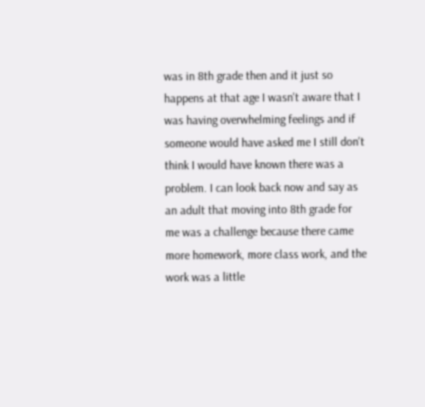was in 8th grade then and it just so happens at that age I wasn't aware that I was having overwhelming feelings and if someone would have asked me I still don't think I would have known there was a problem. I can look back now and say as an adult that moving into 8th grade for me was a challenge because there came more homework, more class work, and the work was a little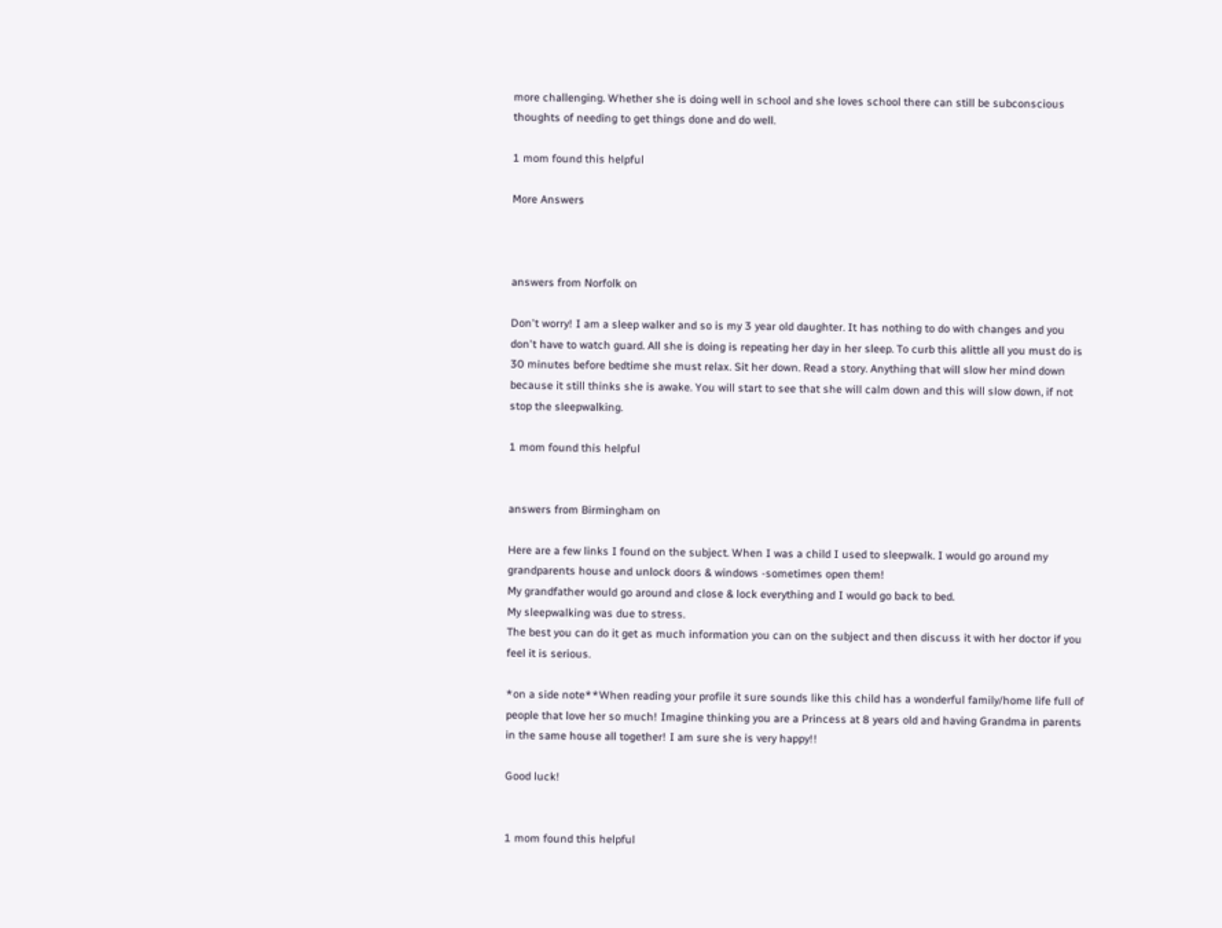more challenging. Whether she is doing well in school and she loves school there can still be subconscious thoughts of needing to get things done and do well.

1 mom found this helpful

More Answers



answers from Norfolk on

Don't worry! I am a sleep walker and so is my 3 year old daughter. It has nothing to do with changes and you don't have to watch guard. All she is doing is repeating her day in her sleep. To curb this alittle all you must do is 30 minutes before bedtime she must relax. Sit her down. Read a story. Anything that will slow her mind down because it still thinks she is awake. You will start to see that she will calm down and this will slow down, if not stop the sleepwalking.

1 mom found this helpful


answers from Birmingham on

Here are a few links I found on the subject. When I was a child I used to sleepwalk. I would go around my grandparents house and unlock doors & windows -sometimes open them!
My grandfather would go around and close & lock everything and I would go back to bed.
My sleepwalking was due to stress.
The best you can do it get as much information you can on the subject and then discuss it with her doctor if you feel it is serious.

*on a side note**When reading your profile it sure sounds like this child has a wonderful family/home life full of people that love her so much! Imagine thinking you are a Princess at 8 years old and having Grandma in parents in the same house all together! I am sure she is very happy!!

Good luck!


1 mom found this helpful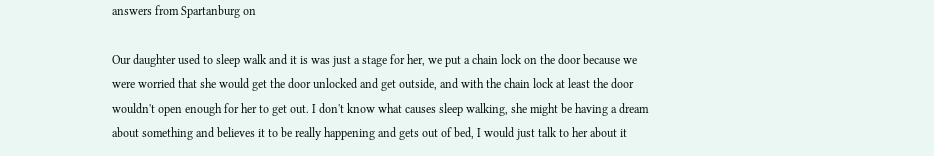answers from Spartanburg on

Our daughter used to sleep walk and it is was just a stage for her, we put a chain lock on the door because we were worried that she would get the door unlocked and get outside, and with the chain lock at least the door wouldn't open enough for her to get out. I don't know what causes sleep walking, she might be having a dream about something and believes it to be really happening and gets out of bed, I would just talk to her about it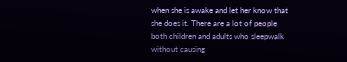when she is awake and let her know that she does it. There are a lot of people both children and adults who sleepwalk without causing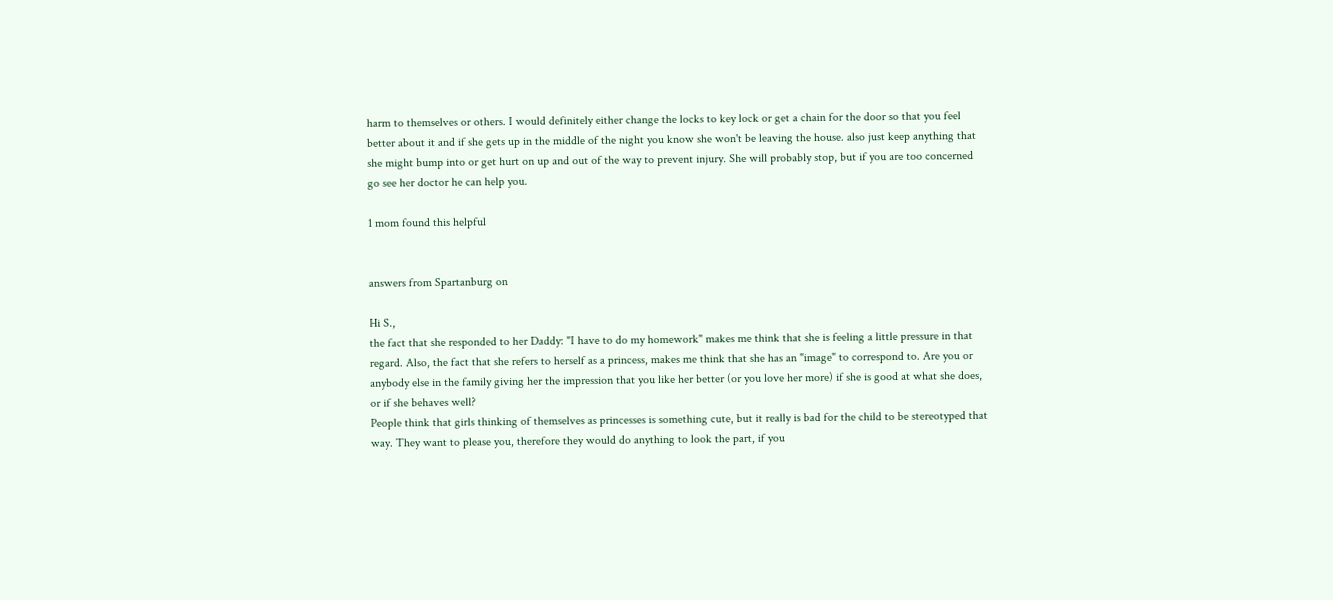harm to themselves or others. I would definitely either change the locks to key lock or get a chain for the door so that you feel better about it and if she gets up in the middle of the night you know she won't be leaving the house. also just keep anything that she might bump into or get hurt on up and out of the way to prevent injury. She will probably stop, but if you are too concerned go see her doctor he can help you.

1 mom found this helpful


answers from Spartanburg on

Hi S.,
the fact that she responded to her Daddy: "I have to do my homework" makes me think that she is feeling a little pressure in that regard. Also, the fact that she refers to herself as a princess, makes me think that she has an "image" to correspond to. Are you or anybody else in the family giving her the impression that you like her better (or you love her more) if she is good at what she does, or if she behaves well?
People think that girls thinking of themselves as princesses is something cute, but it really is bad for the child to be stereotyped that way. They want to please you, therefore they would do anything to look the part, if you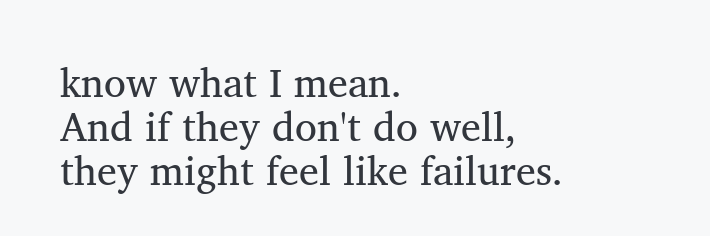know what I mean.
And if they don't do well, they might feel like failures.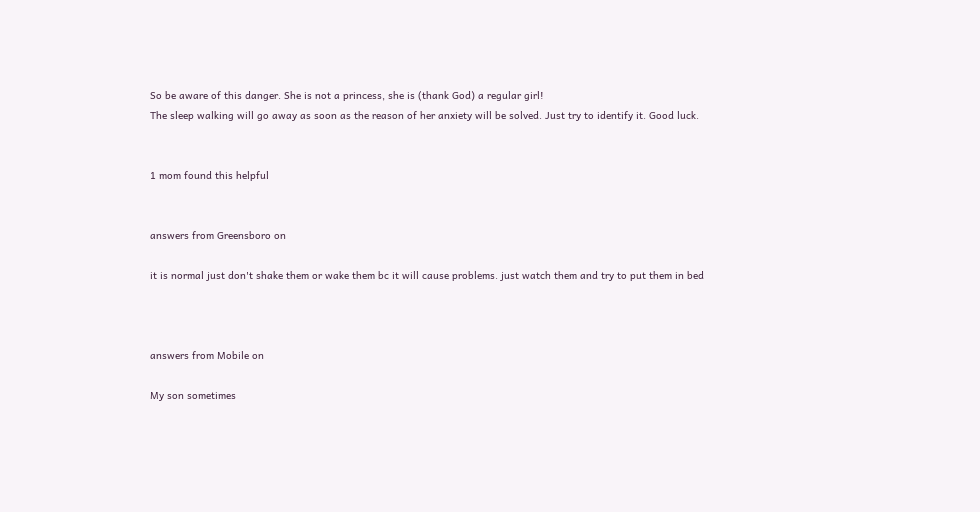So be aware of this danger. She is not a princess, she is (thank God) a regular girl!
The sleep walking will go away as soon as the reason of her anxiety will be solved. Just try to identify it. Good luck.


1 mom found this helpful


answers from Greensboro on

it is normal just don't shake them or wake them bc it will cause problems. just watch them and try to put them in bed



answers from Mobile on

My son sometimes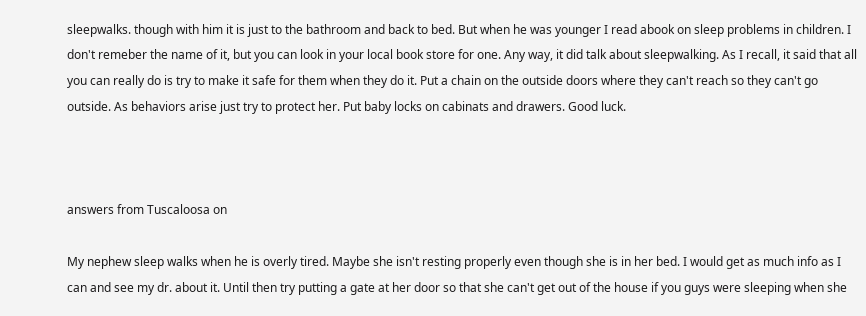sleepwalks. though with him it is just to the bathroom and back to bed. But when he was younger I read abook on sleep problems in children. I don't remeber the name of it, but you can look in your local book store for one. Any way, it did talk about sleepwalking. As I recall, it said that all you can really do is try to make it safe for them when they do it. Put a chain on the outside doors where they can't reach so they can't go outside. As behaviors arise just try to protect her. Put baby locks on cabinats and drawers. Good luck.



answers from Tuscaloosa on

My nephew sleep walks when he is overly tired. Maybe she isn't resting properly even though she is in her bed. I would get as much info as I can and see my dr. about it. Until then try putting a gate at her door so that she can't get out of the house if you guys were sleeping when she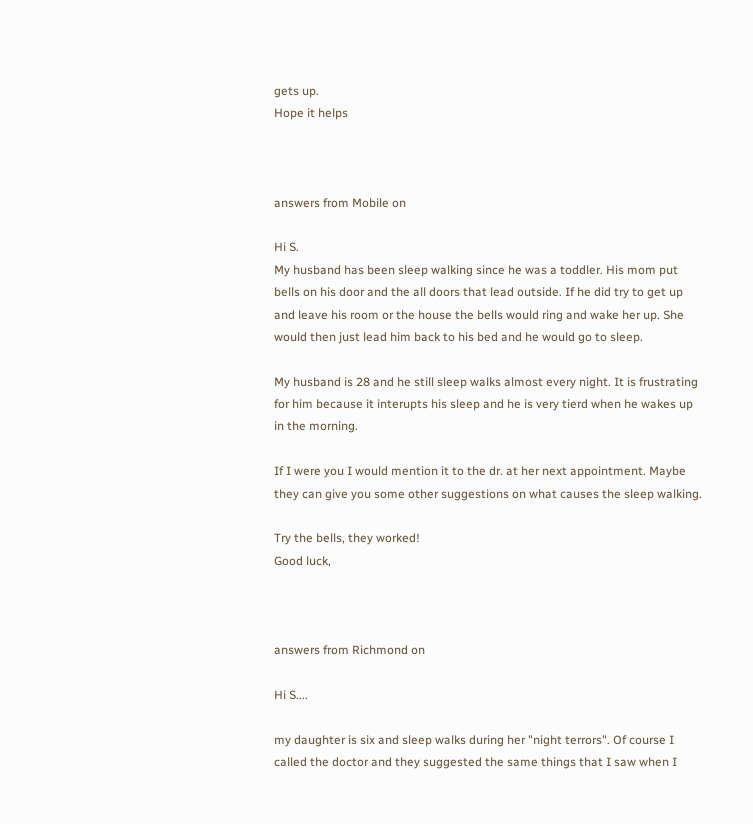gets up.
Hope it helps



answers from Mobile on

Hi S.
My husband has been sleep walking since he was a toddler. His mom put bells on his door and the all doors that lead outside. If he did try to get up and leave his room or the house the bells would ring and wake her up. She would then just lead him back to his bed and he would go to sleep.

My husband is 28 and he still sleep walks almost every night. It is frustrating for him because it interupts his sleep and he is very tierd when he wakes up in the morning.

If I were you I would mention it to the dr. at her next appointment. Maybe they can give you some other suggestions on what causes the sleep walking.

Try the bells, they worked!
Good luck,



answers from Richmond on

Hi S....

my daughter is six and sleep walks during her "night terrors". Of course I called the doctor and they suggested the same things that I saw when I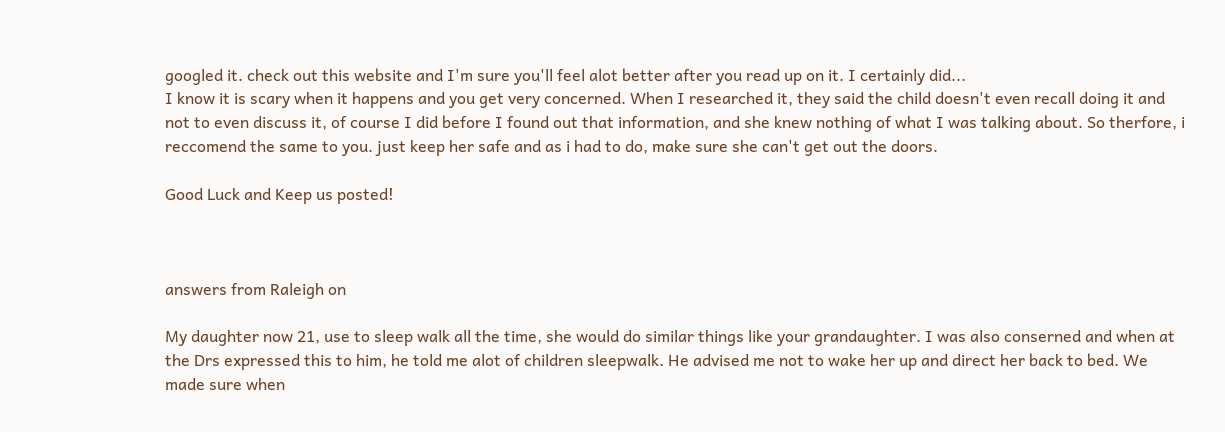googled it. check out this website and I'm sure you'll feel alot better after you read up on it. I certainly did...
I know it is scary when it happens and you get very concerned. When I researched it, they said the child doesn't even recall doing it and not to even discuss it, of course I did before I found out that information, and she knew nothing of what I was talking about. So therfore, i reccomend the same to you. just keep her safe and as i had to do, make sure she can't get out the doors.

Good Luck and Keep us posted!



answers from Raleigh on

My daughter now 21, use to sleep walk all the time, she would do similar things like your grandaughter. I was also conserned and when at the Drs expressed this to him, he told me alot of children sleepwalk. He advised me not to wake her up and direct her back to bed. We made sure when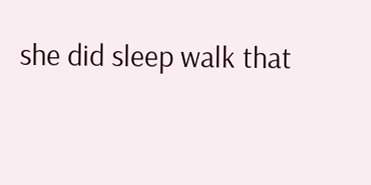she did sleep walk that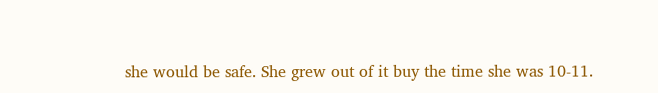she would be safe. She grew out of it buy the time she was 10-11.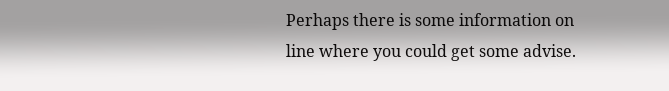Perhaps there is some information on line where you could get some advise.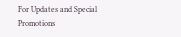For Updates and Special Promotions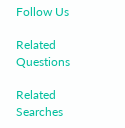Follow Us

Related Questions

Related Searches